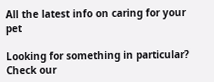All the latest info on caring for your pet

Looking for something in particular? Check our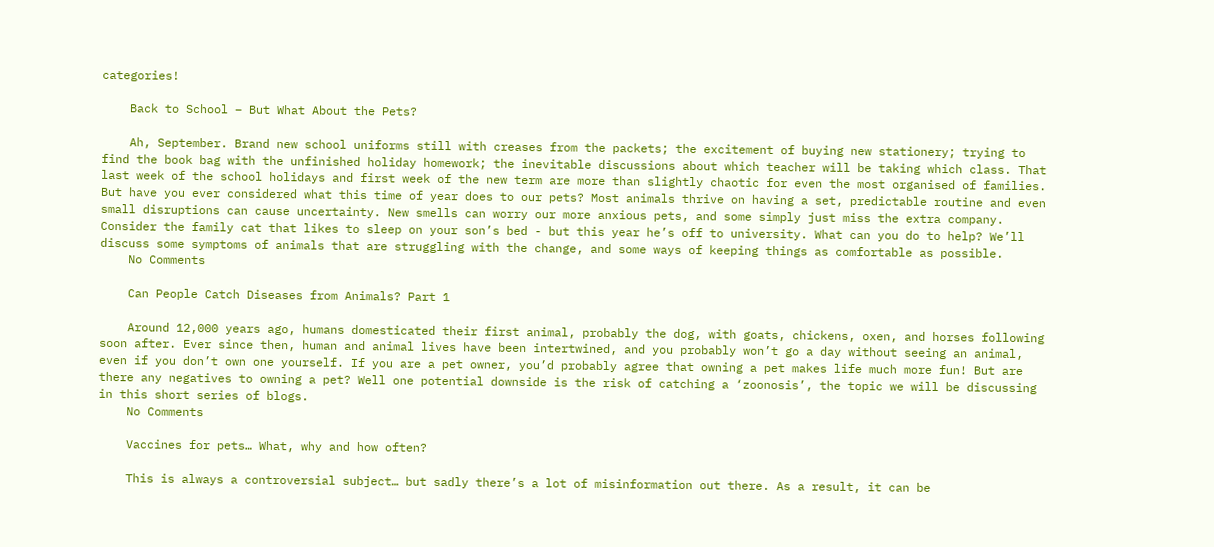categories!

    Back to School – But What About the Pets?

    Ah, September. Brand new school uniforms still with creases from the packets; the excitement of buying new stationery; trying to find the book bag with the unfinished holiday homework; the inevitable discussions about which teacher will be taking which class. That last week of the school holidays and first week of the new term are more than slightly chaotic for even the most organised of families. But have you ever considered what this time of year does to our pets? Most animals thrive on having a set, predictable routine and even small disruptions can cause uncertainty. New smells can worry our more anxious pets, and some simply just miss the extra company. Consider the family cat that likes to sleep on your son’s bed - but this year he’s off to university. What can you do to help? We’ll discuss some symptoms of animals that are struggling with the change, and some ways of keeping things as comfortable as possible.
    No Comments

    Can People Catch Diseases from Animals? Part 1

    Around 12,000 years ago, humans domesticated their first animal, probably the dog, with goats, chickens, oxen, and horses following soon after. Ever since then, human and animal lives have been intertwined, and you probably won’t go a day without seeing an animal, even if you don’t own one yourself. If you are a pet owner, you’d probably agree that owning a pet makes life much more fun! But are there any negatives to owning a pet? Well one potential downside is the risk of catching a ‘zoonosis’, the topic we will be discussing in this short series of blogs.
    No Comments

    Vaccines for pets… What, why and how often?

    This is always a controversial subject… but sadly there’s a lot of misinformation out there. As a result, it can be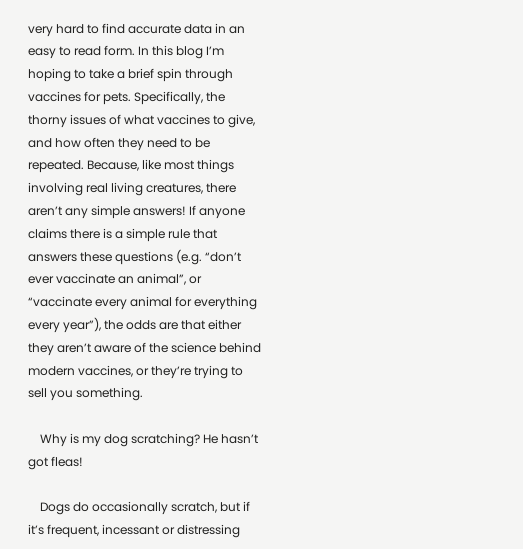very hard to find accurate data in an easy to read form. In this blog I’m hoping to take a brief spin through vaccines for pets. Specifically, the thorny issues of what vaccines to give, and how often they need to be repeated. Because, like most things involving real living creatures, there aren’t any simple answers! If anyone claims there is a simple rule that answers these questions (e.g. “don’t ever vaccinate an animal”, or “vaccinate every animal for everything every year”), the odds are that either they aren’t aware of the science behind modern vaccines, or they’re trying to sell you something.

    Why is my dog scratching? He hasn’t got fleas!

    Dogs do occasionally scratch, but if it’s frequent, incessant or distressing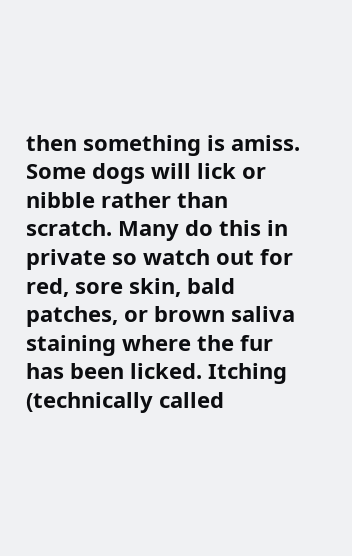then something is amiss. Some dogs will lick or nibble rather than scratch. Many do this in private so watch out for red, sore skin, bald patches, or brown saliva staining where the fur has been licked. Itching (technically called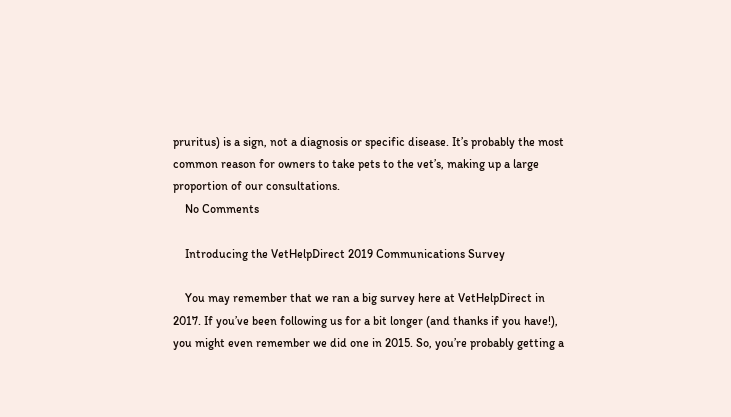pruritus) is a sign, not a diagnosis or specific disease. It’s probably the most common reason for owners to take pets to the vet’s, making up a large proportion of our consultations.
    No Comments

    Introducing the VetHelpDirect 2019 Communications Survey

    You may remember that we ran a big survey here at VetHelpDirect in 2017. If you’ve been following us for a bit longer (and thanks if you have!), you might even remember we did one in 2015. So, you’re probably getting a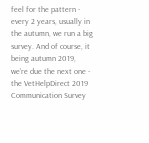feel for the pattern - every 2 years, usually in the autumn, we run a big survey. And of course, it being autumn 2019, we’re due the next one - the VetHelpDirect 2019 Communication Survey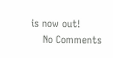is now out!
    No Comments